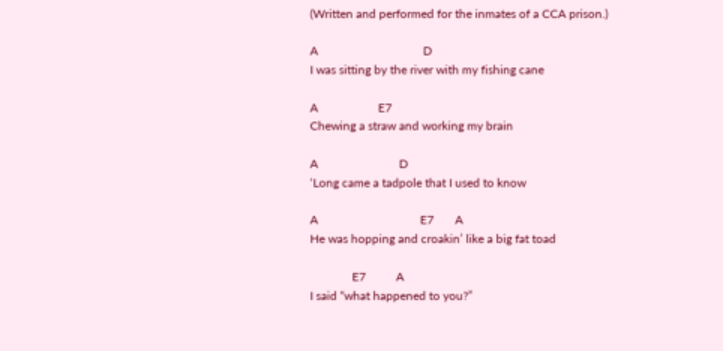(Written and performed for the inmates of a CCA prison.)

A                                   D
I was sitting by the river with my fishing cane

A                    E7
Chewing a straw and working my brain

A                           D
‘Long came a tadpole that I used to know

A                                  E7       A
He was hopping and croakin’ like a big fat toad

              E7          A
I said “what happened to you?”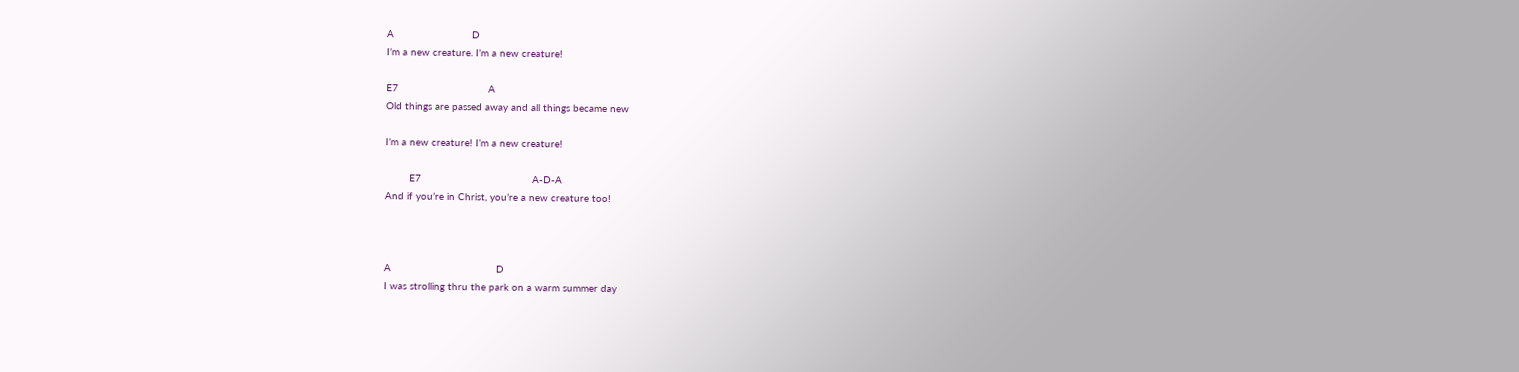A                          D
I’m a new creature. I’m a new creature!

E7                              A
Old things are passed away and all things became new

I’m a new creature! I’m a new creature!

        E7                                     A-D-A
And if you’re in Christ, you’re a new creature too!



A                                   D
I was strolling thru the park on a warm summer day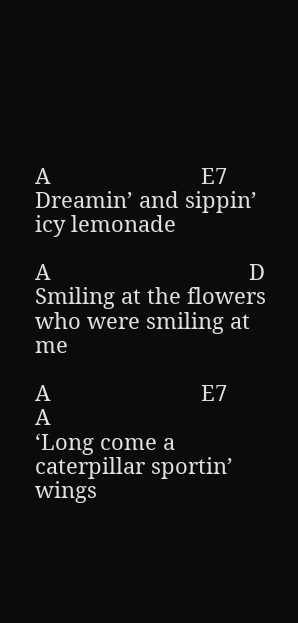A                         E7
Dreamin’ and sippin’ icy lemonade

A                                 D
Smiling at the flowers who were smiling at me

A                         E7       A
‘Long come a caterpillar sportin’ wings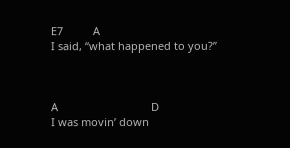E7          A
I said, “what happened to you?”



A                               D
I was movin’ down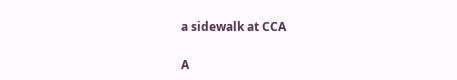a sidewalk at CCA

A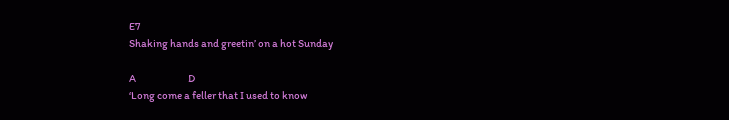E7
Shaking hands and greetin’ on a hot Sunday

A                          D
‘Long come a feller that I used to know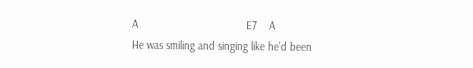A                                    E7    A
He was smiling and singing like he’d been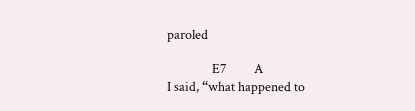paroled

               E7         A
I said, “what happened to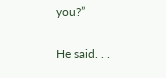you?”

He said. . .